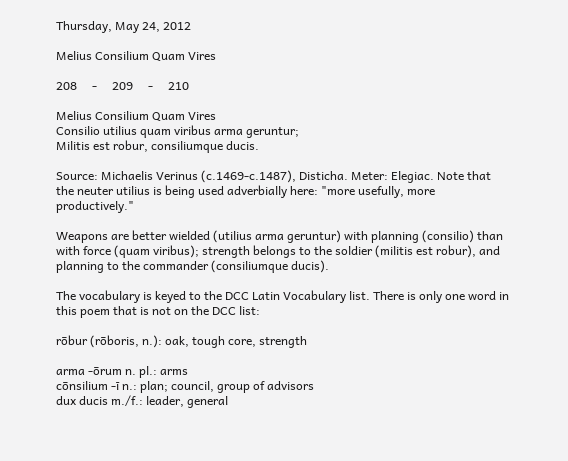Thursday, May 24, 2012

Melius Consilium Quam Vires

208     -     209     -     210

Melius Consilium Quam Vires
Consilio utilius quam viribus arma geruntur;
Militis est robur, consiliumque ducis.

Source: Michaelis Verinus (c.1469-c.1487), Disticha. Meter: Elegiac. Note that the neuter utilius is being used adverbially here: "more usefully, more productively."

Weapons are better wielded (utilius arma geruntur) with planning (consilio) than with force (quam viribus); strength belongs to the soldier (militis est robur), and planning to the commander (consiliumque ducis).

The vocabulary is keyed to the DCC Latin Vocabulary list. There is only one word in this poem that is not on the DCC list:

rōbur (rōboris, n.): oak, tough core, strength

arma -ōrum n. pl.: arms
cōnsilium -ī n.: plan; council, group of advisors
dux ducis m./f.: leader, general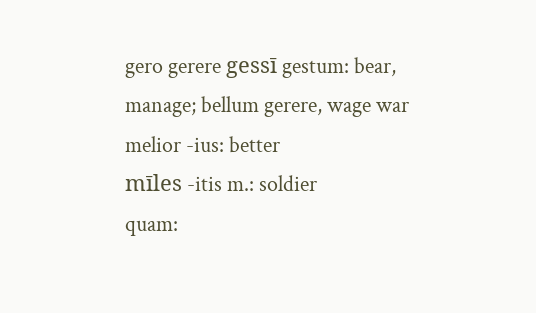gero gerere gessī gestum: bear, manage; bellum gerere, wage war
melior -ius: better
mīles -itis m.: soldier
quam: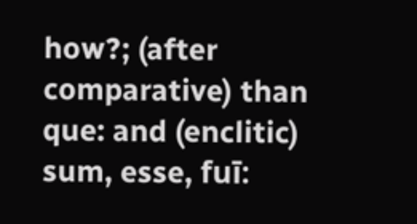how?; (after comparative) than
que: and (enclitic)
sum, esse, fuī: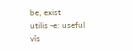be, exist
utilis -e: useful
vīs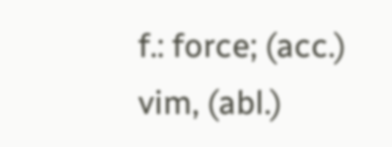f.: force; (acc.) vim, (abl.)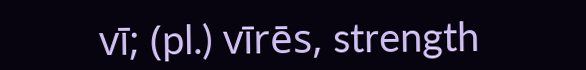vī; (pl.) vīrēs, strength